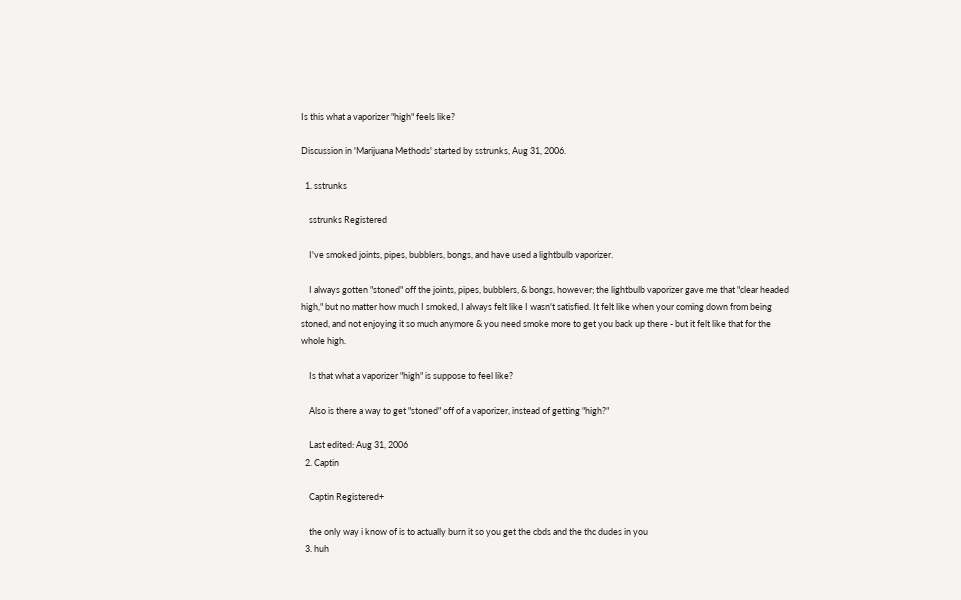Is this what a vaporizer "high" feels like?

Discussion in 'Marijuana Methods' started by sstrunks, Aug 31, 2006.

  1. sstrunks

    sstrunks Registered

    I've smoked joints, pipes, bubblers, bongs, and have used a lightbulb vaporizer.

    I always gotten "stoned" off the joints, pipes, bubblers, & bongs, however; the lightbulb vaporizer gave me that "clear headed high," but no matter how much I smoked, I always felt like I wasn't satisfied. It felt like when your coming down from being stoned, and not enjoying it so much anymore & you need smoke more to get you back up there - but it felt like that for the whole high.

    Is that what a vaporizer "high" is suppose to feel like?

    Also is there a way to get "stoned" off of a vaporizer, instead of getting "high?"

    Last edited: Aug 31, 2006
  2. Captin

    Captin Registered+

    the only way i know of is to actually burn it so you get the cbds and the thc dudes in you
  3. huh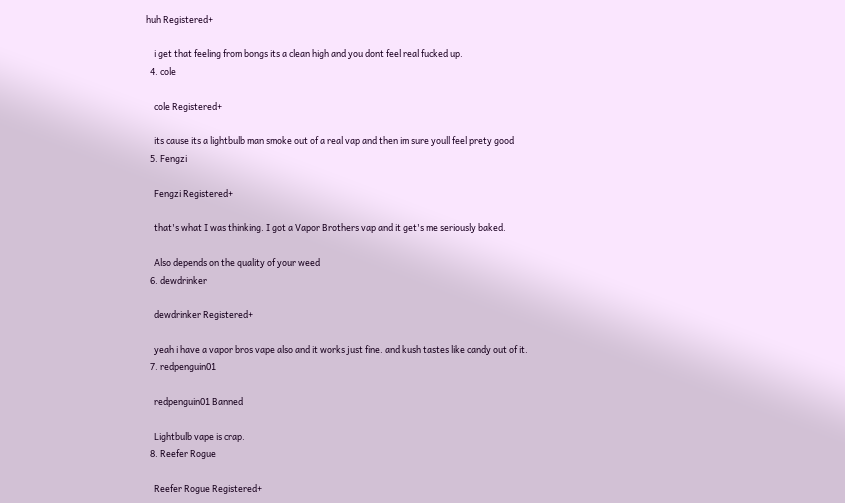huh Registered+

    i get that feeling from bongs its a clean high and you dont feel real fucked up.
  4. cole

    cole Registered+

    its cause its a lightbulb man smoke out of a real vap and then im sure youll feel prety good
  5. Fengzi

    Fengzi Registered+

    that's what I was thinking. I got a Vapor Brothers vap and it get's me seriously baked.

    Also depends on the quality of your weed
  6. dewdrinker

    dewdrinker Registered+

    yeah i have a vapor bros vape also and it works just fine. and kush tastes like candy out of it.
  7. redpenguin01

    redpenguin01 Banned

    Lightbulb vape is crap.
  8. Reefer Rogue

    Reefer Rogue Registered+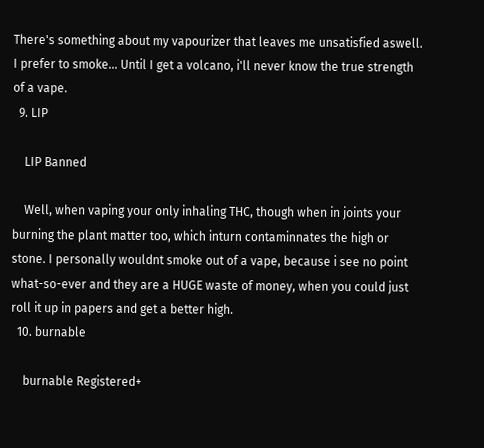There's something about my vapourizer that leaves me unsatisfied aswell. I prefer to smoke... Until I get a volcano, i'll never know the true strength of a vape.
  9. LIP

    LIP Banned

    Well, when vaping your only inhaling THC, though when in joints your burning the plant matter too, which inturn contaminnates the high or stone. I personally wouldnt smoke out of a vape, because i see no point what-so-ever and they are a HUGE waste of money, when you could just roll it up in papers and get a better high.
  10. burnable

    burnable Registered+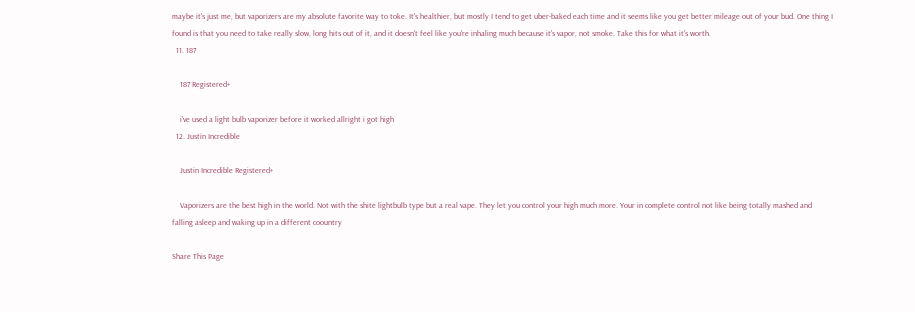maybe it's just me, but vaporizers are my absolute favorite way to toke. It's healthier, but mostly I tend to get uber-baked each time and it seems like you get better mileage out of your bud. One thing I found is that you need to take really slow, long hits out of it, and it doesn't feel like you're inhaling much because it's vapor, not smoke. Take this for what it's worth.
  11. 187

    187 Registered+

    i've used a light bulb vaporizer before it worked allright i got high
  12. Justin Incredible

    Justin Incredible Registered+

    Vaporizers are the best high in the world. Not with the shite lightbulb type but a real vape. They let you control your high much more. Your in complete control not like being totally mashed and falling asleep and waking up in a different coountry

Share This Page